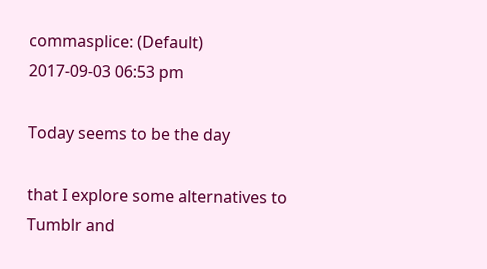commasplice: (Default)
2017-09-03 06:53 pm

Today seems to be the day

that I explore some alternatives to Tumblr and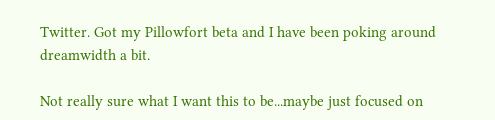Twitter. Got my Pillowfort beta and I have been poking around dreamwidth a bit.

Not really sure what I want this to be...maybe just focused on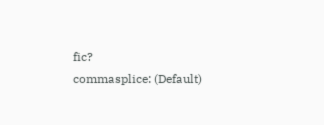fic?
commasplice: (Default)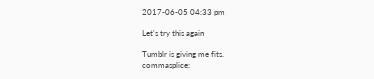2017-06-05 04:33 pm

Let's try this again

Tumblr is giving me fits.
commasplice: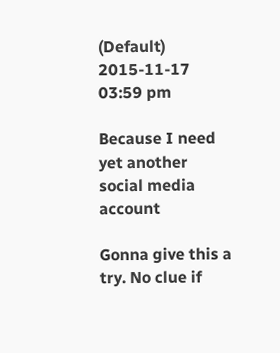(Default)
2015-11-17 03:59 pm

Because I need yet another social media account

Gonna give this a try. No clue if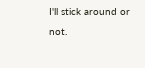I'll stick around or not.